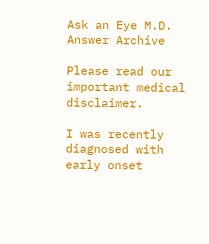Ask an Eye M.D. Answer Archive

Please read our important medical disclaimer.

I was recently diagnosed with early onset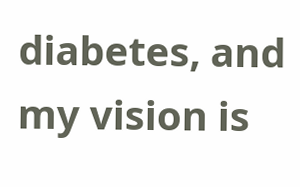diabetes, and my vision is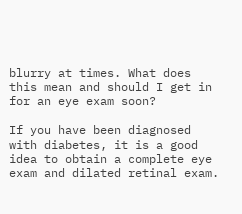blurry at times. What does this mean and should I get in for an eye exam soon?

If you have been diagnosed with diabetes, it is a good idea to obtain a complete eye exam and dilated retinal exam.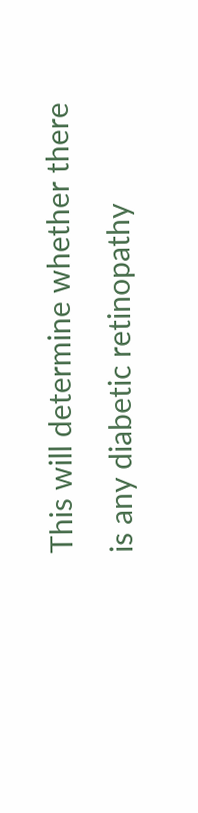This will determine whether there is any diabetic retinopathy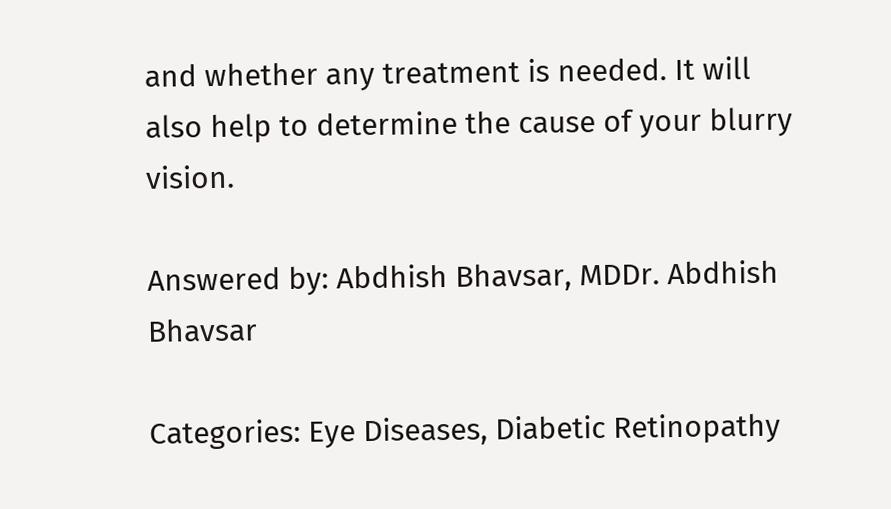and whether any treatment is needed. It will also help to determine the cause of your blurry vision.

Answered by: Abdhish Bhavsar, MDDr. Abdhish Bhavsar

Categories: Eye Diseases, Diabetic Retinopathy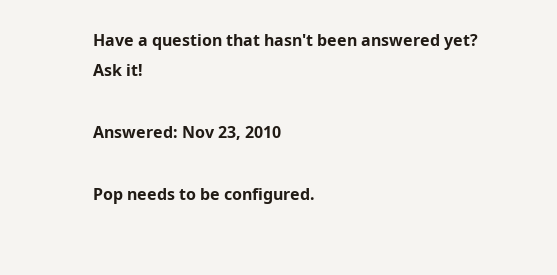Have a question that hasn't been answered yet? Ask it!

Answered: Nov 23, 2010

Pop needs to be configured.